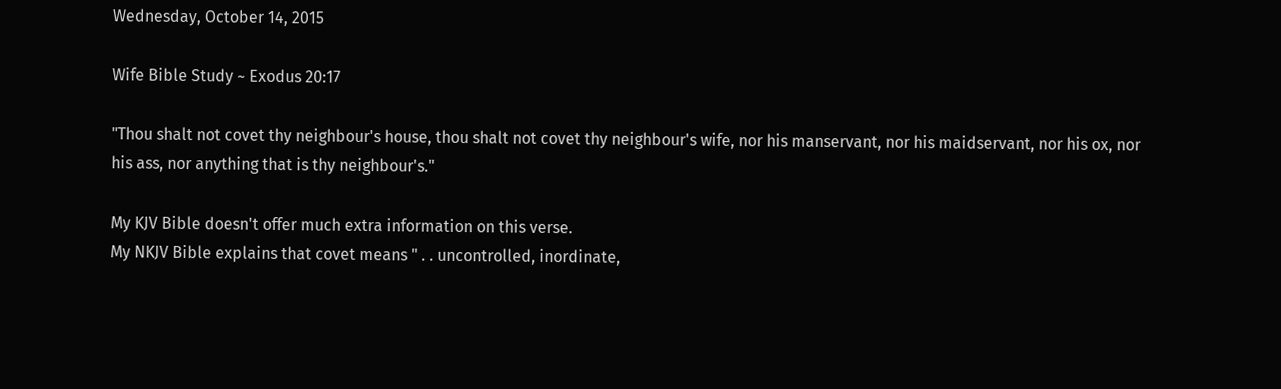Wednesday, October 14, 2015

Wife Bible Study ~ Exodus 20:17

"Thou shalt not covet thy neighbour's house, thou shalt not covet thy neighbour's wife, nor his manservant, nor his maidservant, nor his ox, nor his ass, nor anything that is thy neighbour's."

My KJV Bible doesn't offer much extra information on this verse.
My NKJV Bible explains that covet means " . . uncontrolled, inordinate,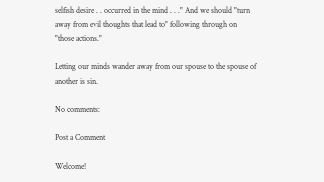selfish desire . . occurred in the mind . . ." And we should "turn away from evil thoughts that lead to" following through on "those actions."

Letting our minds wander away from our spouse to the spouse of another is sin.

No comments:

Post a Comment

Welcome!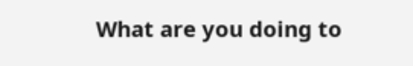What are you doing to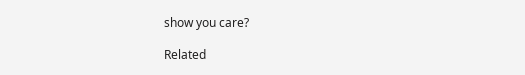show you care?

Related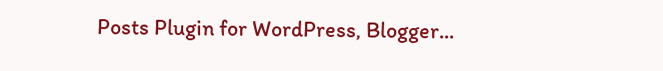Posts Plugin for WordPress, Blogger...